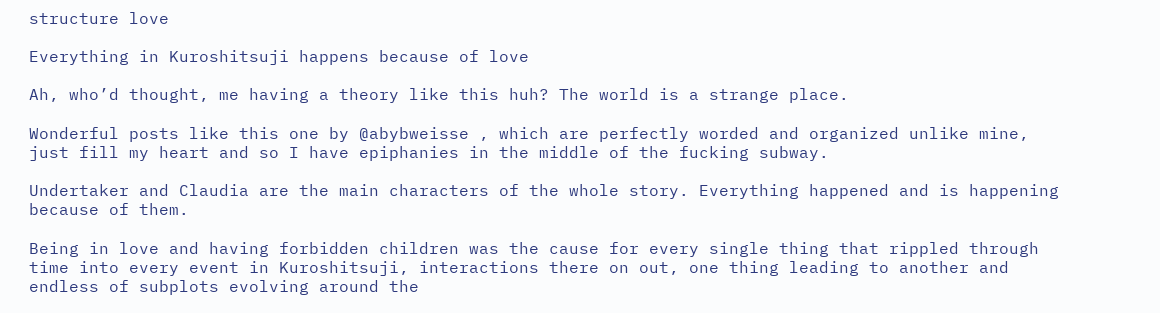structure love

Everything in Kuroshitsuji happens because of love

Ah, who’d thought, me having a theory like this huh? The world is a strange place.

Wonderful posts like this one by @abybweisse , which are perfectly worded and organized unlike mine, just fill my heart and so I have epiphanies in the middle of the fucking subway.

Undertaker and Claudia are the main characters of the whole story. Everything happened and is happening because of them.

Being in love and having forbidden children was the cause for every single thing that rippled through time into every event in Kuroshitsuji, interactions there on out, one thing leading to another and endless of subplots evolving around the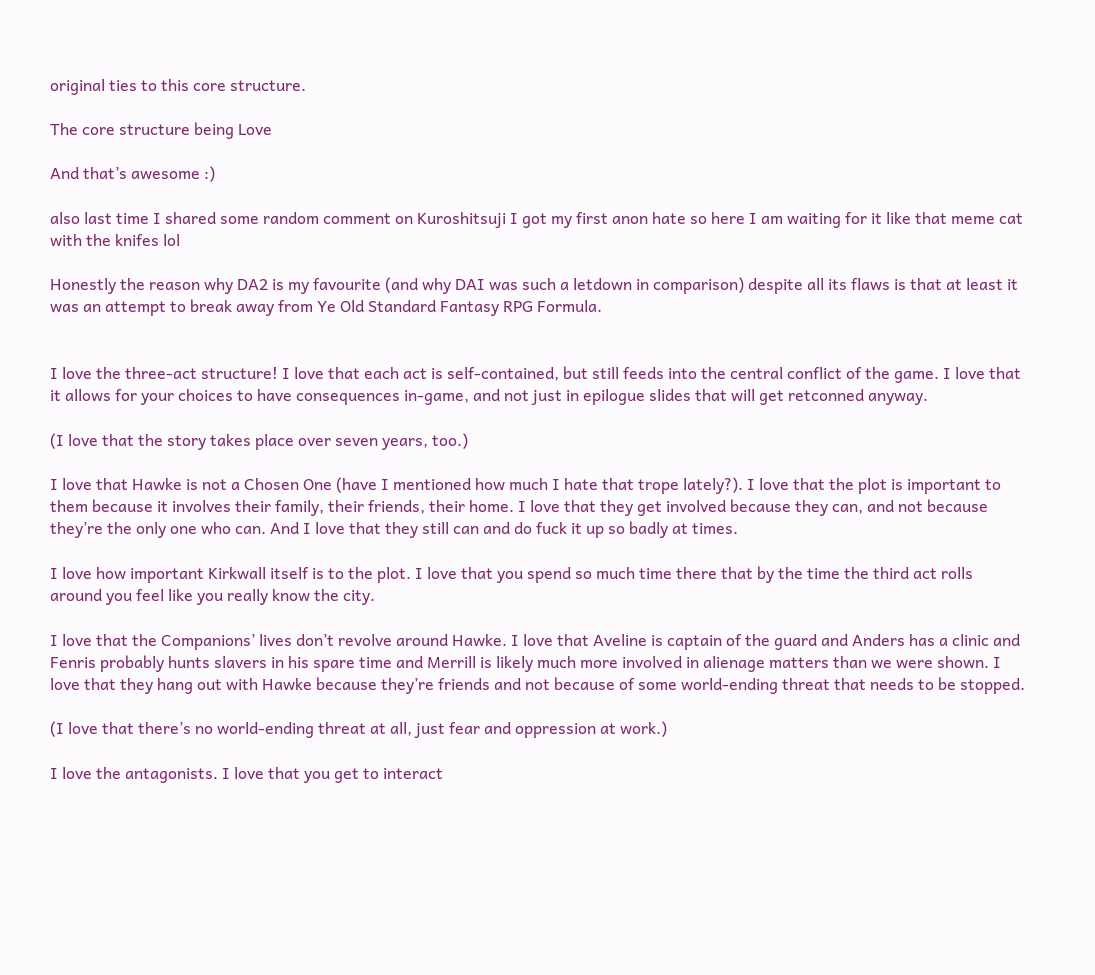original ties to this core structure.

The core structure being Love

And that’s awesome :)

also last time I shared some random comment on Kuroshitsuji I got my first anon hate so here I am waiting for it like that meme cat with the knifes lol

Honestly the reason why DA2 is my favourite (and why DAI was such a letdown in comparison) despite all its flaws is that at least it was an attempt to break away from Ye Old Standard Fantasy RPG Formula.


I love the three-act structure! I love that each act is self-contained, but still feeds into the central conflict of the game. I love that it allows for your choices to have consequences in-game, and not just in epilogue slides that will get retconned anyway.

(I love that the story takes place over seven years, too.)

I love that Hawke is not a Chosen One (have I mentioned how much I hate that trope lately?). I love that the plot is important to them because it involves their family, their friends, their home. I love that they get involved because they can, and not because they’re the only one who can. And I love that they still can and do fuck it up so badly at times.

I love how important Kirkwall itself is to the plot. I love that you spend so much time there that by the time the third act rolls around you feel like you really know the city.

I love that the Companions’ lives don’t revolve around Hawke. I love that Aveline is captain of the guard and Anders has a clinic and Fenris probably hunts slavers in his spare time and Merrill is likely much more involved in alienage matters than we were shown. I love that they hang out with Hawke because they’re friends and not because of some world-ending threat that needs to be stopped.

(I love that there’s no world-ending threat at all, just fear and oppression at work.)

I love the antagonists. I love that you get to interact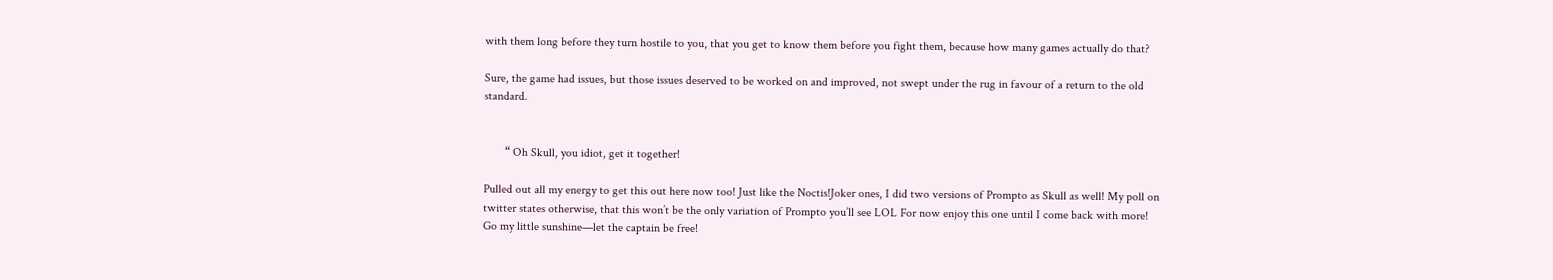with them long before they turn hostile to you, that you get to know them before you fight them, because how many games actually do that?

Sure, the game had issues, but those issues deserved to be worked on and improved, not swept under the rug in favour of a return to the old standard.


       “ Oh Skull, you idiot, get it together!

Pulled out all my energy to get this out here now too! Just like the Noctis!Joker ones, I did two versions of Prompto as Skull as well! My poll on twitter states otherwise, that this won’t be the only variation of Prompto you’ll see LOL For now enjoy this one until I come back with more!
Go my little sunshine—let the captain be free!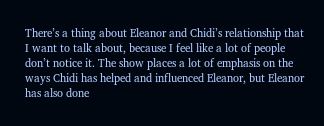There’s a thing about Eleanor and Chidi’s relationship that I want to talk about, because I feel like a lot of people don’t notice it. The show places a lot of emphasis on the ways Chidi has helped and influenced Eleanor, but Eleanor has also done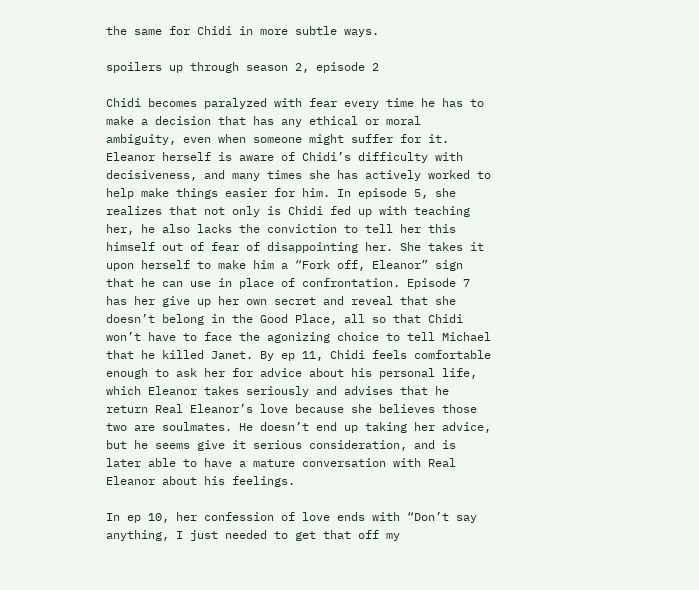the same for Chidi in more subtle ways.

spoilers up through season 2, episode 2

Chidi becomes paralyzed with fear every time he has to make a decision that has any ethical or moral ambiguity, even when someone might suffer for it. Eleanor herself is aware of Chidi’s difficulty with decisiveness, and many times she has actively worked to help make things easier for him. In episode 5, she realizes that not only is Chidi fed up with teaching her, he also lacks the conviction to tell her this himself out of fear of disappointing her. She takes it upon herself to make him a “Fork off, Eleanor” sign that he can use in place of confrontation. Episode 7 has her give up her own secret and reveal that she doesn’t belong in the Good Place, all so that Chidi won’t have to face the agonizing choice to tell Michael that he killed Janet. By ep 11, Chidi feels comfortable enough to ask her for advice about his personal life, which Eleanor takes seriously and advises that he return Real Eleanor’s love because she believes those two are soulmates. He doesn’t end up taking her advice, but he seems give it serious consideration, and is later able to have a mature conversation with Real Eleanor about his feelings.

In ep 10, her confession of love ends with “Don’t say anything, I just needed to get that off my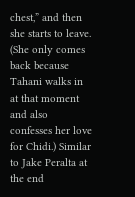chest,” and then she starts to leave. (She only comes back because Tahani walks in at that moment and also confesses her love for Chidi.) Similar to Jake Peralta at the end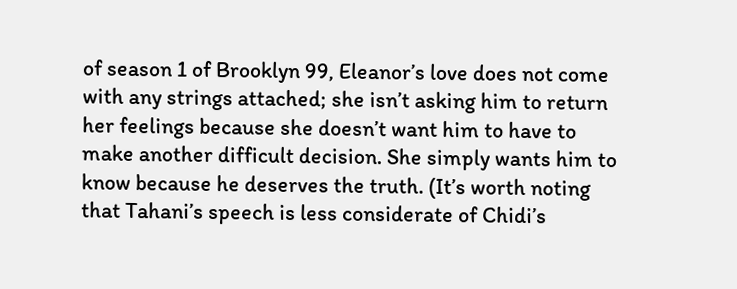of season 1 of Brooklyn 99, Eleanor’s love does not come with any strings attached; she isn’t asking him to return her feelings because she doesn’t want him to have to make another difficult decision. She simply wants him to know because he deserves the truth. (It’s worth noting that Tahani’s speech is less considerate of Chidi’s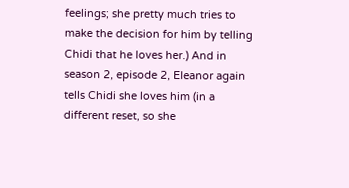feelings; she pretty much tries to make the decision for him by telling Chidi that he loves her.) And in season 2, episode 2, Eleanor again tells Chidi she loves him (in a different reset, so she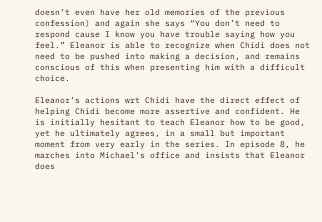doesn’t even have her old memories of the previous confession) and again she says “You don’t need to respond cause I know you have trouble saying how you feel.” Eleanor is able to recognize when Chidi does not need to be pushed into making a decision, and remains conscious of this when presenting him with a difficult choice.

Eleanor’s actions wrt Chidi have the direct effect of helping Chidi become more assertive and confident. He is initially hesitant to teach Eleanor how to be good, yet he ultimately agrees, in a small but important moment from very early in the series. In episode 8, he marches into Michael’s office and insists that Eleanor does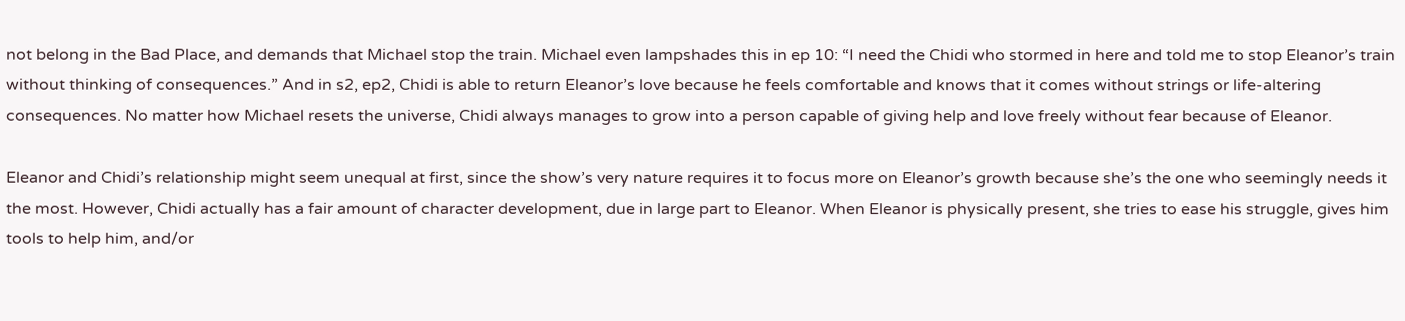not belong in the Bad Place, and demands that Michael stop the train. Michael even lampshades this in ep 10: “I need the Chidi who stormed in here and told me to stop Eleanor’s train without thinking of consequences.” And in s2, ep2, Chidi is able to return Eleanor’s love because he feels comfortable and knows that it comes without strings or life-altering consequences. No matter how Michael resets the universe, Chidi always manages to grow into a person capable of giving help and love freely without fear because of Eleanor.

Eleanor and Chidi’s relationship might seem unequal at first, since the show’s very nature requires it to focus more on Eleanor’s growth because she’s the one who seemingly needs it the most. However, Chidi actually has a fair amount of character development, due in large part to Eleanor. When Eleanor is physically present, she tries to ease his struggle, gives him tools to help him, and/or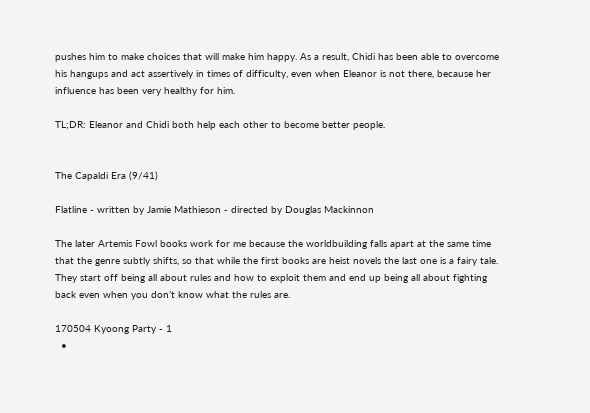pushes him to make choices that will make him happy. As a result, Chidi has been able to overcome his hangups and act assertively in times of difficulty, even when Eleanor is not there, because her influence has been very healthy for him.

TL;DR: Eleanor and Chidi both help each other to become better people.


The Capaldi Era (9/41)

Flatline - written by Jamie Mathieson - directed by Douglas Mackinnon

The later Artemis Fowl books work for me because the worldbuilding falls apart at the same time that the genre subtly shifts, so that while the first books are heist novels the last one is a fairy tale. They start off being all about rules and how to exploit them and end up being all about fighting back even when you don’t know what the rules are.

170504 Kyoong Party - 1
  •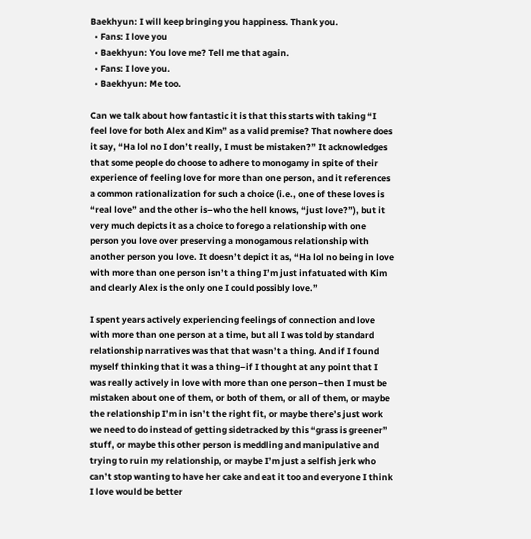Baekhyun: I will keep bringing you happiness. Thank you.
  • Fans: I love you
  • Baekhyun: You love me? Tell me that again.
  • Fans: I love you.
  • Baekhyun: Me too.

Can we talk about how fantastic it is that this starts with taking “I feel love for both Alex and Kim” as a valid premise? That nowhere does it say, “Ha lol no I don’t really, I must be mistaken?” It acknowledges that some people do choose to adhere to monogamy in spite of their experience of feeling love for more than one person, and it references a common rationalization for such a choice (i.e., one of these loves is “real love” and the other is–who the hell knows, “just love?”), but it very much depicts it as a choice to forego a relationship with one person you love over preserving a monogamous relationship with another person you love. It doesn’t depict it as, “Ha lol no being in love with more than one person isn’t a thing I’m just infatuated with Kim and clearly Alex is the only one I could possibly love.”

I spent years actively experiencing feelings of connection and love with more than one person at a time, but all I was told by standard relationship narratives was that that wasn’t a thing. And if I found myself thinking that it was a thing–if I thought at any point that I was really actively in love with more than one person–then I must be mistaken about one of them, or both of them, or all of them, or maybe the relationship I’m in isn’t the right fit, or maybe there’s just work we need to do instead of getting sidetracked by this “grass is greener” stuff, or maybe this other person is meddling and manipulative and trying to ruin my relationship, or maybe I’m just a selfish jerk who can’t stop wanting to have her cake and eat it too and everyone I think I love would be better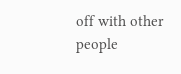off with other people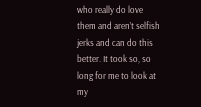who really do love them and aren’t selfish jerks and can do this better. It took so, so long for me to look at my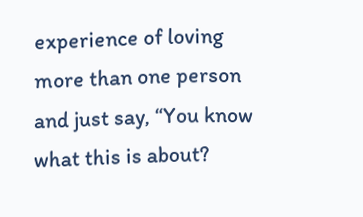experience of loving more than one person and just say, “You know what this is about?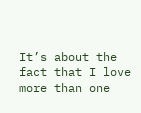It’s about the fact that I love more than one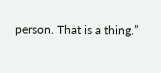person. That is a thing.”